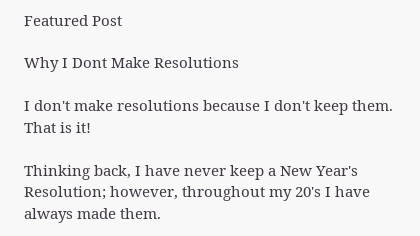Featured Post

Why I Dont Make Resolutions

I don't make resolutions because I don't keep them. That is it!

Thinking back, I have never keep a New Year's Resolution; however, throughout my 20's I have always made them.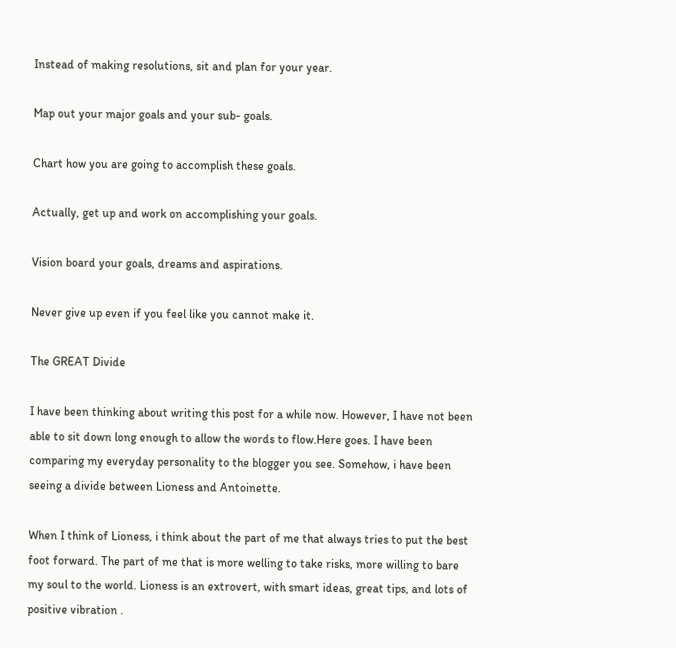Instead of making resolutions, sit and plan for your year.

Map out your major goals and your sub- goals.

Chart how you are going to accomplish these goals.

Actually, get up and work on accomplishing your goals.

Vision board your goals, dreams and aspirations.

Never give up even if you feel like you cannot make it.

The GREAT Divide

I have been thinking about writing this post for a while now. However, I have not been able to sit down long enough to allow the words to flow.Here goes. I have been comparing my everyday personality to the blogger you see. Somehow, i have been seeing a divide between Lioness and Antoinette.

When I think of Lioness, i think about the part of me that always tries to put the best foot forward. The part of me that is more welling to take risks, more willing to bare my soul to the world. Lioness is an extrovert, with smart ideas, great tips, and lots of positive vibration .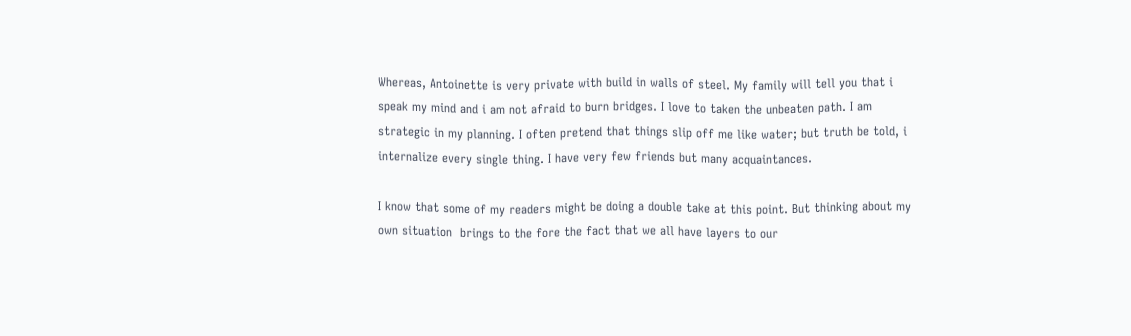Whereas, Antoinette is very private with build in walls of steel. My family will tell you that i speak my mind and i am not afraid to burn bridges. I love to taken the unbeaten path. I am strategic in my planning. I often pretend that things slip off me like water; but truth be told, i internalize every single thing. I have very few friends but many acquaintances.

I know that some of my readers might be doing a double take at this point. But thinking about my own situation  brings to the fore the fact that we all have layers to our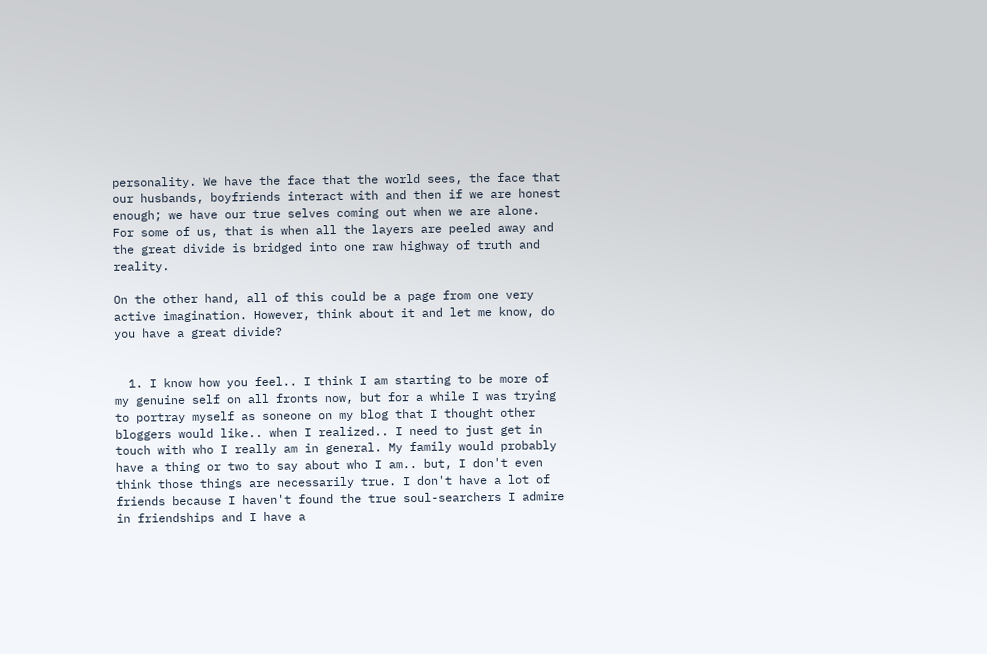personality. We have the face that the world sees, the face that our husbands, boyfriends interact with and then if we are honest enough; we have our true selves coming out when we are alone. For some of us, that is when all the layers are peeled away and the great divide is bridged into one raw highway of truth and reality.

On the other hand, all of this could be a page from one very active imagination. However, think about it and let me know, do you have a great divide?


  1. I know how you feel.. I think I am starting to be more of my genuine self on all fronts now, but for a while I was trying to portray myself as soneone on my blog that I thought other bloggers would like.. when I realized.. I need to just get in touch with who I really am in general. My family would probably have a thing or two to say about who I am.. but, I don't even think those things are necessarily true. I don't have a lot of friends because I haven't found the true soul-searchers I admire in friendships and I have a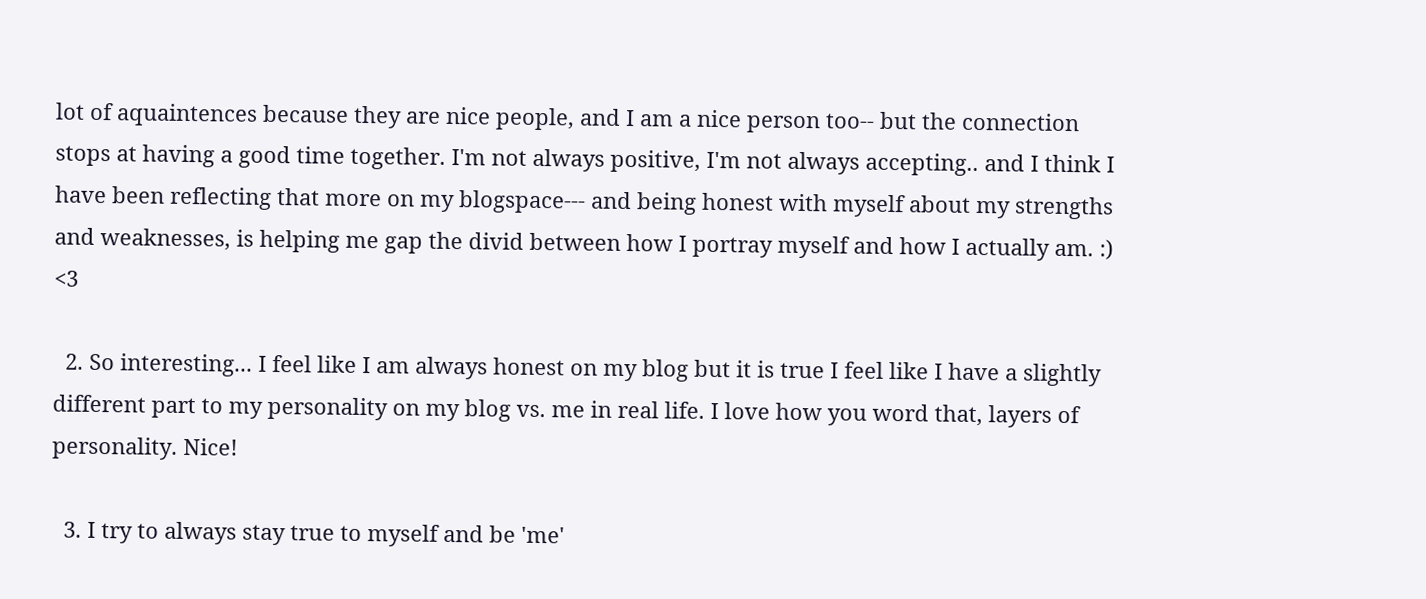lot of aquaintences because they are nice people, and I am a nice person too-- but the connection stops at having a good time together. I'm not always positive, I'm not always accepting.. and I think I have been reflecting that more on my blogspace--- and being honest with myself about my strengths and weaknesses, is helping me gap the divid between how I portray myself and how I actually am. :) <3

  2. So interesting... I feel like I am always honest on my blog but it is true I feel like I have a slightly different part to my personality on my blog vs. me in real life. I love how you word that, layers of personality. Nice!

  3. I try to always stay true to myself and be 'me'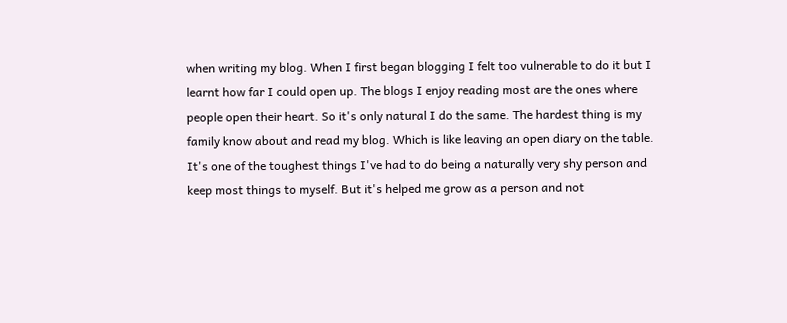when writing my blog. When I first began blogging I felt too vulnerable to do it but I learnt how far I could open up. The blogs I enjoy reading most are the ones where people open their heart. So it's only natural I do the same. The hardest thing is my family know about and read my blog. Which is like leaving an open diary on the table. It's one of the toughest things I've had to do being a naturally very shy person and keep most things to myself. But it's helped me grow as a person and not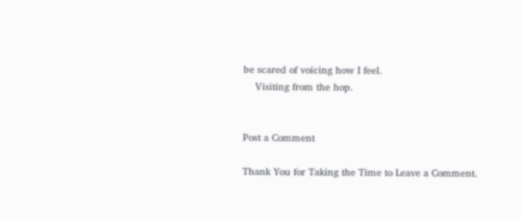be scared of voicing how I feel.
    Visiting from the hop.


Post a Comment

Thank You for Taking the Time to Leave a Comment.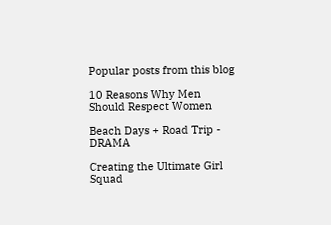Popular posts from this blog

10 Reasons Why Men Should Respect Women

Beach Days + Road Trip - DRAMA

Creating the Ultimate Girl Squad